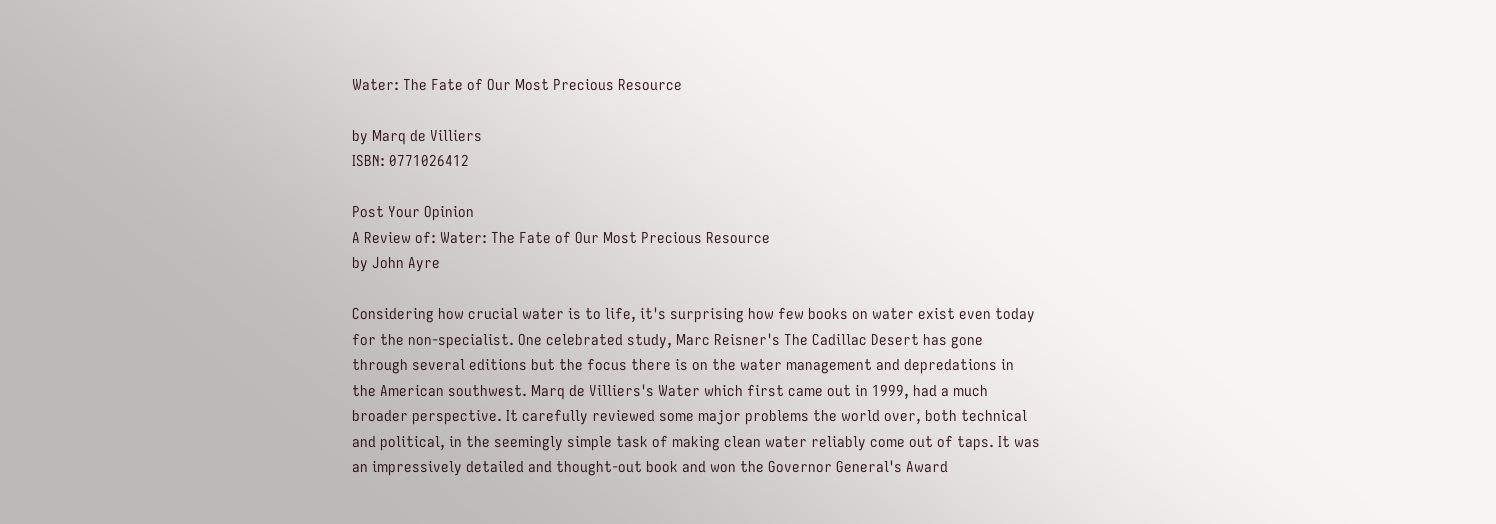Water: The Fate of Our Most Precious Resource

by Marq de Villiers
ISBN: 0771026412

Post Your Opinion
A Review of: Water: The Fate of Our Most Precious Resource
by John Ayre

Considering how crucial water is to life, it's surprising how few books on water exist even today for the non-specialist. One celebrated study, Marc Reisner's The Cadillac Desert has gone through several editions but the focus there is on the water management and depredations in the American southwest. Marq de Villiers's Water which first came out in 1999, had a much broader perspective. It carefully reviewed some major problems the world over, both technical and political, in the seemingly simple task of making clean water reliably come out of taps. It was an impressively detailed and thought-out book and won the Governor General's Award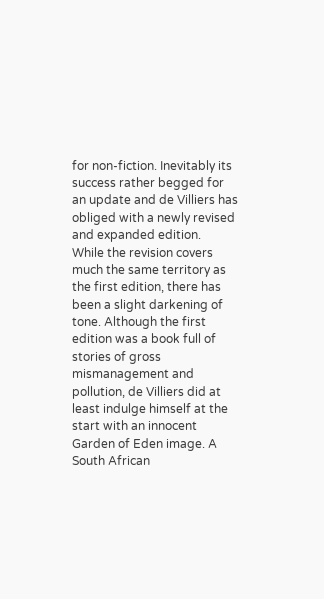for non-fiction. Inevitably its success rather begged for an update and de Villiers has obliged with a newly revised and expanded edition.
While the revision covers much the same territory as the first edition, there has been a slight darkening of tone. Although the first edition was a book full of stories of gross mismanagement and pollution, de Villiers did at least indulge himself at the start with an innocent Garden of Eden image. A South African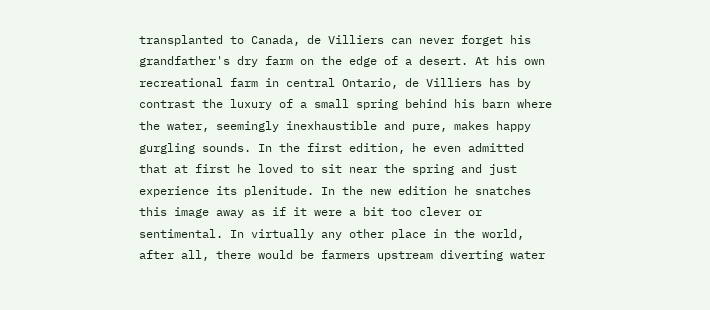transplanted to Canada, de Villiers can never forget his grandfather's dry farm on the edge of a desert. At his own recreational farm in central Ontario, de Villiers has by contrast the luxury of a small spring behind his barn where the water, seemingly inexhaustible and pure, makes happy gurgling sounds. In the first edition, he even admitted that at first he loved to sit near the spring and just experience its plenitude. In the new edition he snatches this image away as if it were a bit too clever or sentimental. In virtually any other place in the world, after all, there would be farmers upstream diverting water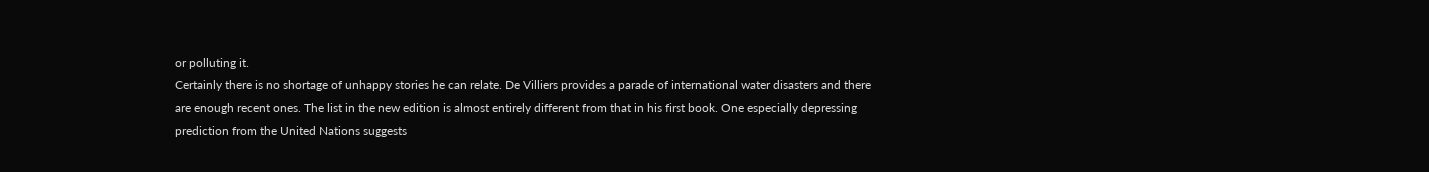or polluting it.
Certainly there is no shortage of unhappy stories he can relate. De Villiers provides a parade of international water disasters and there are enough recent ones. The list in the new edition is almost entirely different from that in his first book. One especially depressing prediction from the United Nations suggests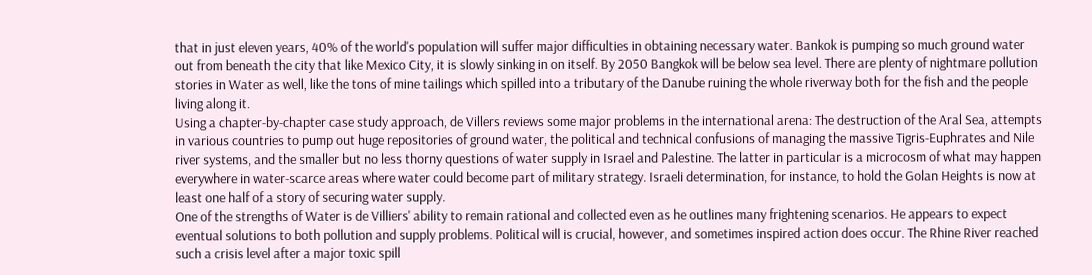that in just eleven years, 40% of the world's population will suffer major difficulties in obtaining necessary water. Bankok is pumping so much ground water out from beneath the city that like Mexico City, it is slowly sinking in on itself. By 2050 Bangkok will be below sea level. There are plenty of nightmare pollution stories in Water as well, like the tons of mine tailings which spilled into a tributary of the Danube ruining the whole riverway both for the fish and the people living along it.
Using a chapter-by-chapter case study approach, de Villers reviews some major problems in the international arena: The destruction of the Aral Sea, attempts in various countries to pump out huge repositories of ground water, the political and technical confusions of managing the massive Tigris-Euphrates and Nile river systems, and the smaller but no less thorny questions of water supply in Israel and Palestine. The latter in particular is a microcosm of what may happen everywhere in water-scarce areas where water could become part of military strategy. Israeli determination, for instance, to hold the Golan Heights is now at least one half of a story of securing water supply.
One of the strengths of Water is de Villiers' ability to remain rational and collected even as he outlines many frightening scenarios. He appears to expect eventual solutions to both pollution and supply problems. Political will is crucial, however, and sometimes inspired action does occur. The Rhine River reached such a crisis level after a major toxic spill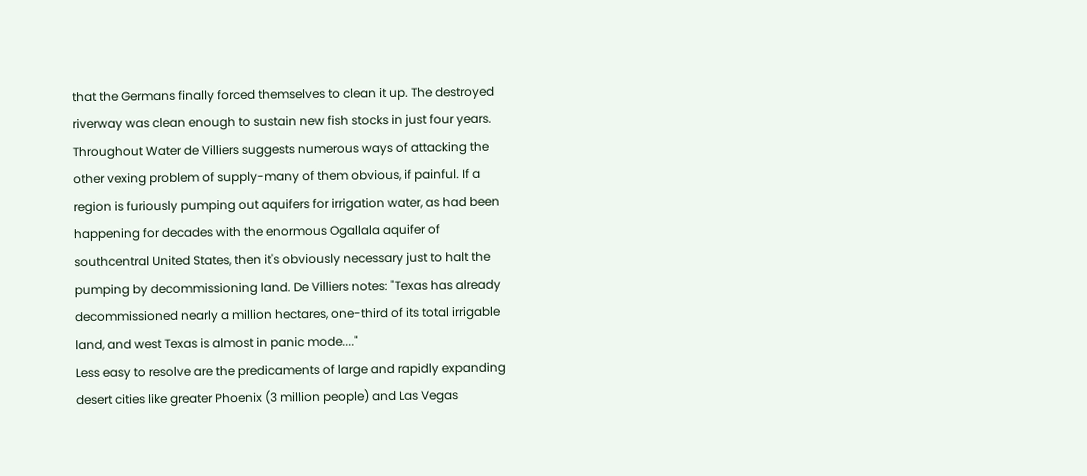that the Germans finally forced themselves to clean it up. The destroyed riverway was clean enough to sustain new fish stocks in just four years.
Throughout Water de Villiers suggests numerous ways of attacking the other vexing problem of supply-many of them obvious, if painful. If a region is furiously pumping out aquifers for irrigation water, as had been happening for decades with the enormous Ogallala aquifer of southcentral United States, then it's obviously necessary just to halt the pumping by decommissioning land. De Villiers notes: "Texas has already decommissioned nearly a million hectares, one-third of its total irrigable land, and west Texas is almost in panic mode...."
Less easy to resolve are the predicaments of large and rapidly expanding desert cities like greater Phoenix (3 million people) and Las Vegas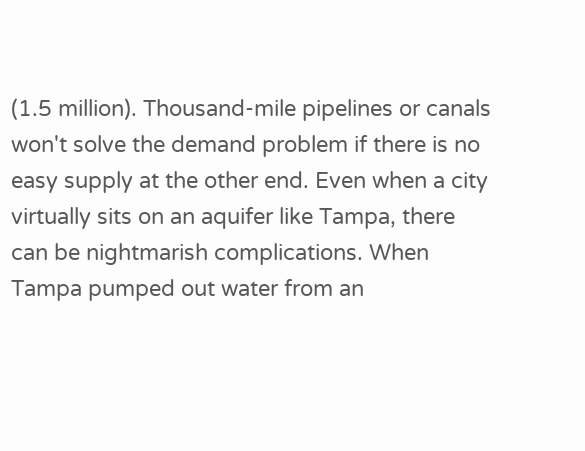(1.5 million). Thousand-mile pipelines or canals won't solve the demand problem if there is no easy supply at the other end. Even when a city virtually sits on an aquifer like Tampa, there can be nightmarish complications. When Tampa pumped out water from an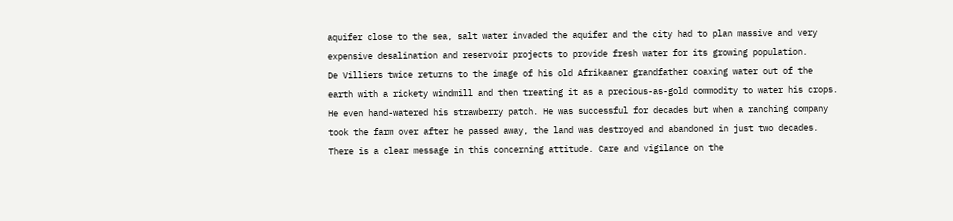aquifer close to the sea, salt water invaded the aquifer and the city had to plan massive and very expensive desalination and reservoir projects to provide fresh water for its growing population.
De Villiers twice returns to the image of his old Afrikaaner grandfather coaxing water out of the earth with a rickety windmill and then treating it as a precious-as-gold commodity to water his crops. He even hand-watered his strawberry patch. He was successful for decades but when a ranching company took the farm over after he passed away, the land was destroyed and abandoned in just two decades. There is a clear message in this concerning attitude. Care and vigilance on the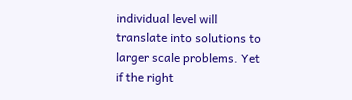individual level will translate into solutions to larger scale problems. Yet if the right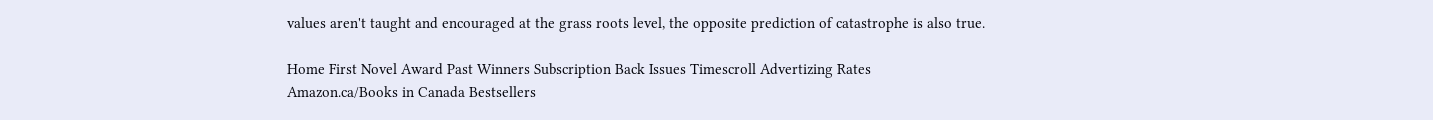values aren't taught and encouraged at the grass roots level, the opposite prediction of catastrophe is also true.

Home First Novel Award Past Winners Subscription Back Issues Timescroll Advertizing Rates
Amazon.ca/Books in Canada Bestsellers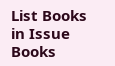List Books in Issue Books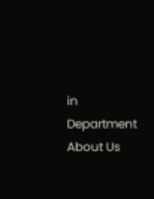in Department About Us